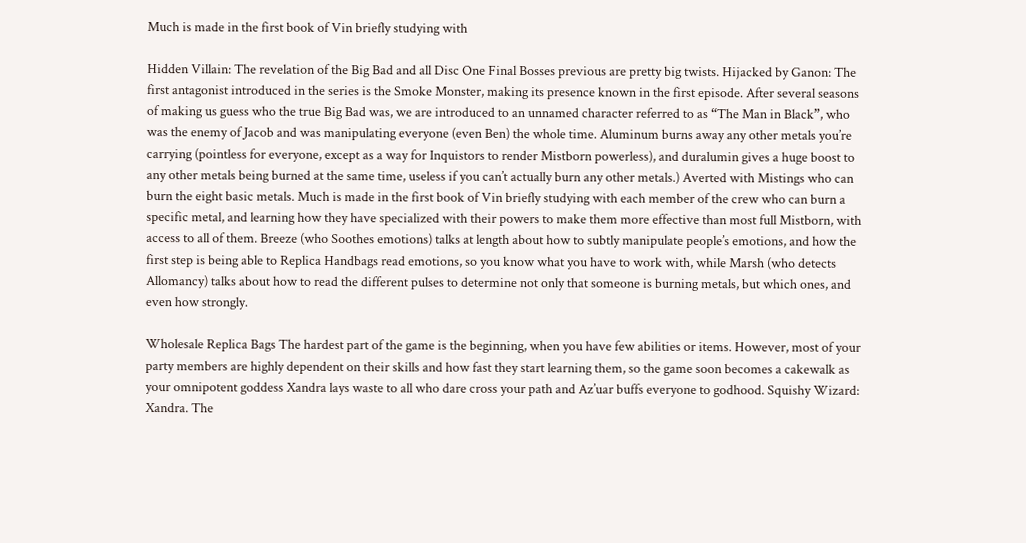Much is made in the first book of Vin briefly studying with

Hidden Villain: The revelation of the Big Bad and all Disc One Final Bosses previous are pretty big twists. Hijacked by Ganon: The first antagonist introduced in the series is the Smoke Monster, making its presence known in the first episode. After several seasons of making us guess who the true Big Bad was, we are introduced to an unnamed character referred to as “The Man in Black”, who was the enemy of Jacob and was manipulating everyone (even Ben) the whole time. Aluminum burns away any other metals you’re carrying (pointless for everyone, except as a way for Inquistors to render Mistborn powerless), and duralumin gives a huge boost to any other metals being burned at the same time, useless if you can’t actually burn any other metals.) Averted with Mistings who can burn the eight basic metals. Much is made in the first book of Vin briefly studying with each member of the crew who can burn a specific metal, and learning how they have specialized with their powers to make them more effective than most full Mistborn, with access to all of them. Breeze (who Soothes emotions) talks at length about how to subtly manipulate people’s emotions, and how the first step is being able to Replica Handbags read emotions, so you know what you have to work with, while Marsh (who detects Allomancy) talks about how to read the different pulses to determine not only that someone is burning metals, but which ones, and even how strongly.

Wholesale Replica Bags The hardest part of the game is the beginning, when you have few abilities or items. However, most of your party members are highly dependent on their skills and how fast they start learning them, so the game soon becomes a cakewalk as your omnipotent goddess Xandra lays waste to all who dare cross your path and Az’uar buffs everyone to godhood. Squishy Wizard: Xandra. The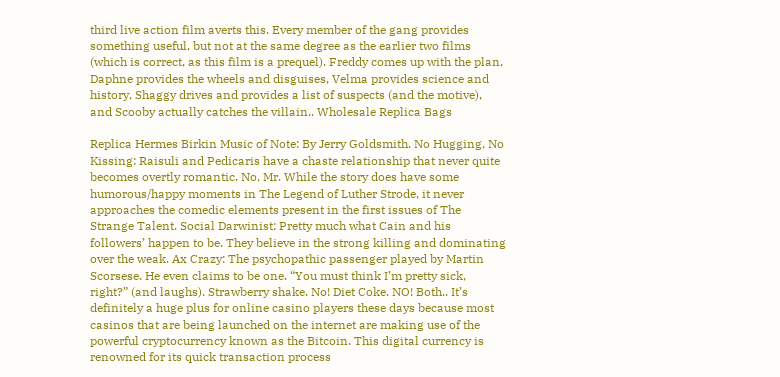third live action film averts this. Every member of the gang provides something useful, but not at the same degree as the earlier two films (which is correct, as this film is a prequel). Freddy comes up with the plan, Daphne provides the wheels and disguises, Velma provides science and history, Shaggy drives and provides a list of suspects (and the motive), and Scooby actually catches the villain.. Wholesale Replica Bags

Replica Hermes Birkin Music of Note: By Jerry Goldsmith. No Hugging, No Kissing: Raisuli and Pedicaris have a chaste relationship that never quite becomes overtly romantic. No, Mr. While the story does have some humorous/happy moments in The Legend of Luther Strode, it never approaches the comedic elements present in the first issues of The Strange Talent. Social Darwinist: Pretty much what Cain and his followers’ happen to be. They believe in the strong killing and dominating over the weak. Ax Crazy: The psychopathic passenger played by Martin Scorsese. He even claims to be one. “You must think I’m pretty sick, right?” (and laughs). Strawberry shake. No! Diet Coke. NO! Both.. It’s definitely a huge plus for online casino players these days because most casinos that are being launched on the internet are making use of the powerful cryptocurrency known as the Bitcoin. This digital currency is renowned for its quick transaction process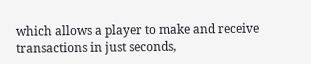which allows a player to make and receive transactions in just seconds,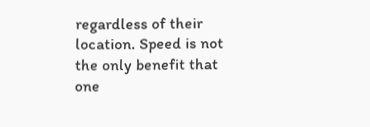regardless of their location. Speed is not the only benefit that one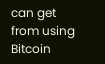can get from using Bitcoin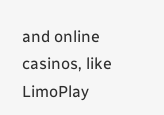and online casinos, like LimoPlay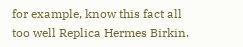for example, know this fact all too well Replica Hermes Birkin.